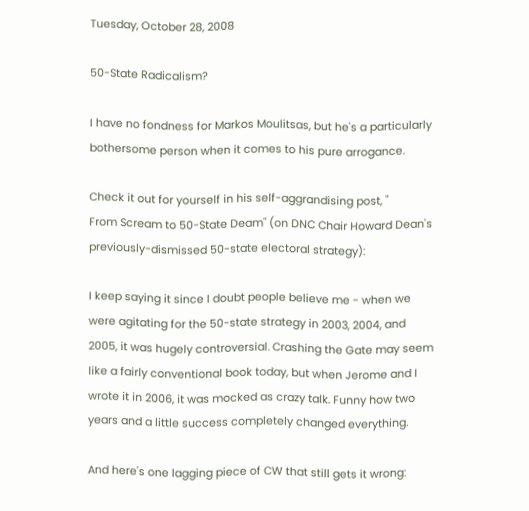Tuesday, October 28, 2008

50-State Radicalism?

I have no fondness for Markos Moulitsas, but he's a particularly bothersome person when it comes to his pure arrogance.

Check it out for yourself in his self-aggrandising post, "
From Scream to 50-State Deam" (on DNC Chair Howard Dean's previously-dismissed 50-state electoral strategy):

I keep saying it since I doubt people believe me - when we were agitating for the 50-state strategy in 2003, 2004, and 2005, it was hugely controversial. Crashing the Gate may seem like a fairly conventional book today, but when Jerome and I wrote it in 2006, it was mocked as crazy talk. Funny how two years and a little success completely changed everything.

And here's one lagging piece of CW that still gets it wrong: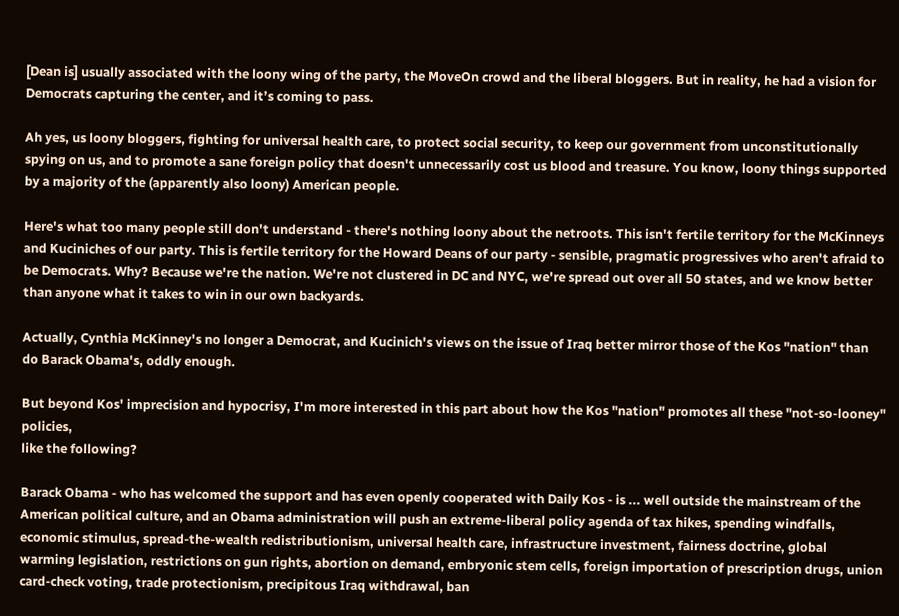[Dean is] usually associated with the loony wing of the party, the MoveOn crowd and the liberal bloggers. But in reality, he had a vision for Democrats capturing the center, and it’s coming to pass.

Ah yes, us loony bloggers, fighting for universal health care, to protect social security, to keep our government from unconstitutionally spying on us, and to promote a sane foreign policy that doesn't unnecessarily cost us blood and treasure. You know, loony things supported by a majority of the (apparently also loony) American people.

Here's what too many people still don't understand - there's nothing loony about the netroots. This isn't fertile territory for the McKinneys and Kuciniches of our party. This is fertile territory for the Howard Deans of our party - sensible, pragmatic progressives who aren't afraid to be Democrats. Why? Because we're the nation. We're not clustered in DC and NYC, we're spread out over all 50 states, and we know better than anyone what it takes to win in our own backyards.

Actually, Cynthia McKinney's no longer a Democrat, and Kucinich's views on the issue of Iraq better mirror those of the Kos "nation" than do Barack Obama's, oddly enough.

But beyond Kos' imprecision and hypocrisy, I'm more interested in this part about how the Kos "nation" promotes all these "not-so-looney" policies,
like the following?

Barack Obama - who has welcomed the support and has even openly cooperated with Daily Kos - is ... well outside the mainstream of the American political culture, and an Obama administration will push an extreme-liberal policy agenda of tax hikes, spending windfalls, economic stimulus, spread-the-wealth redistributionism, universal health care, infrastructure investment, fairness doctrine, global warming legislation, restrictions on gun rights, abortion on demand, embryonic stem cells, foreign importation of prescription drugs, union card-check voting, trade protectionism, precipitous Iraq withdrawal, ban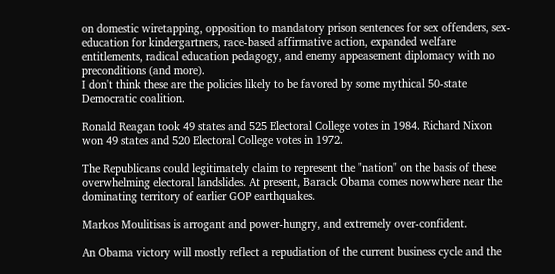on domestic wiretapping, opposition to mandatory prison sentences for sex offenders, sex-education for kindergartners, race-based affirmative action, expanded welfare entitlements, radical education pedagogy, and enemy appeasement diplomacy with no preconditions (and more).
I don't think these are the policies likely to be favored by some mythical 50-state Democratic coalition.

Ronald Reagan took 49 states and 525 Electoral College votes in 1984. Richard Nixon won 49 states and 520 Electoral College votes in 1972.

The Republicans could legitimately claim to represent the "nation" on the basis of these overwhelming electoral landslides. At present, Barack Obama comes nowwhere near the dominating territory of earlier GOP earthquakes.

Markos Moulitisas is arrogant and power-hungry, and extremely over-confident.

An Obama victory will mostly reflect a repudiation of the current business cycle and the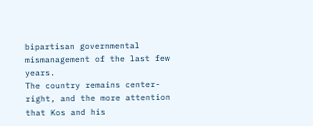bipartisan governmental mismanagement of the last few years.
The country remains center-right, and the more attention that Kos and his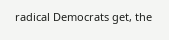radical Democrats get, the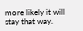more likely it will stay that way.